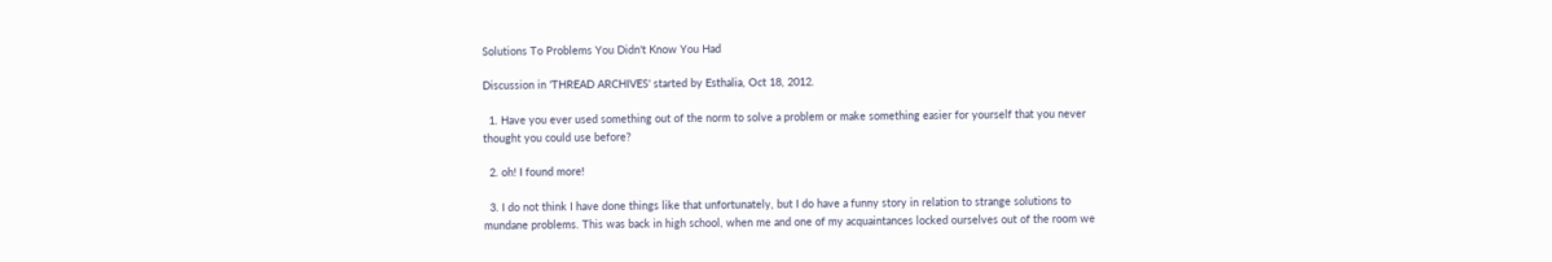Solutions To Problems You Didn't Know You Had

Discussion in 'THREAD ARCHIVES' started by Esthalia, Oct 18, 2012.

  1. Have you ever used something out of the norm to solve a problem or make something easier for yourself that you never thought you could use before?

  2. oh! I found more!

  3. I do not think I have done things like that unfortunately, but I do have a funny story in relation to strange solutions to mundane problems. This was back in high school, when me and one of my acquaintances locked ourselves out of the room we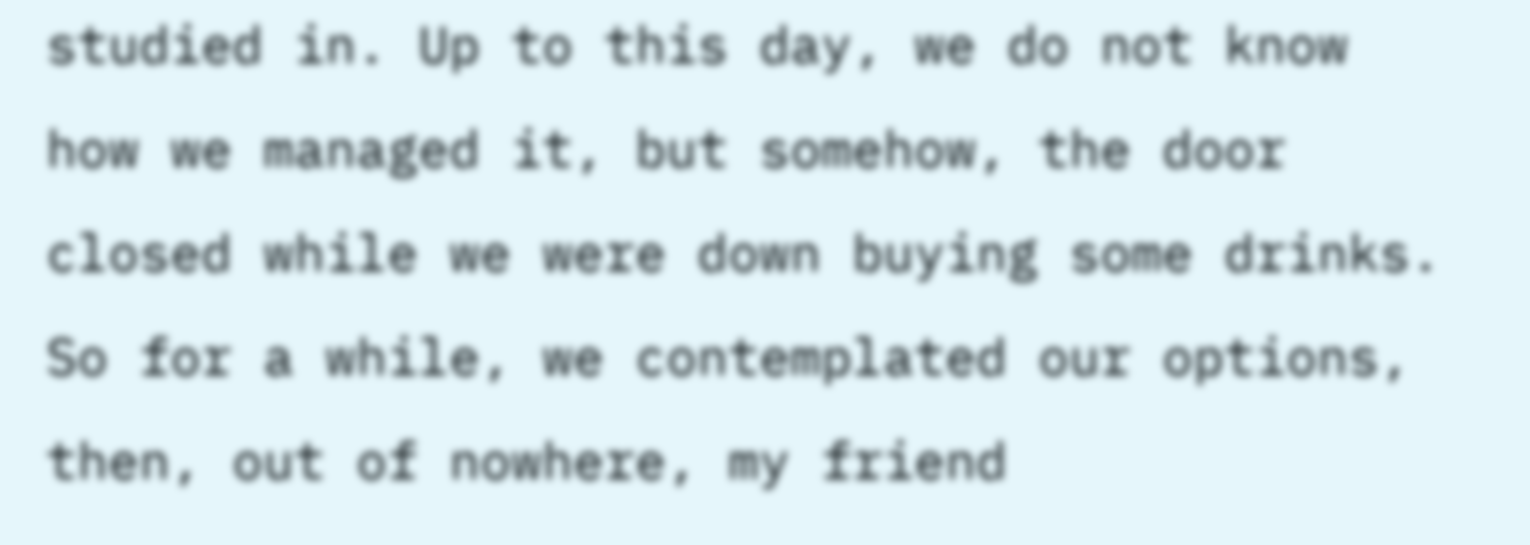studied in. Up to this day, we do not know how we managed it, but somehow, the door closed while we were down buying some drinks. So for a while, we contemplated our options, then, out of nowhere, my friend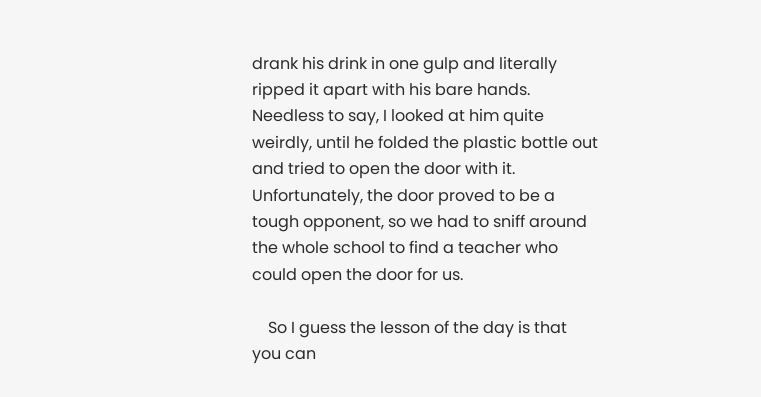drank his drink in one gulp and literally ripped it apart with his bare hands. Needless to say, I looked at him quite weirdly, until he folded the plastic bottle out and tried to open the door with it. Unfortunately, the door proved to be a tough opponent, so we had to sniff around the whole school to find a teacher who could open the door for us.

    So I guess the lesson of the day is that you can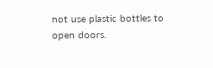not use plastic bottles to open doors.